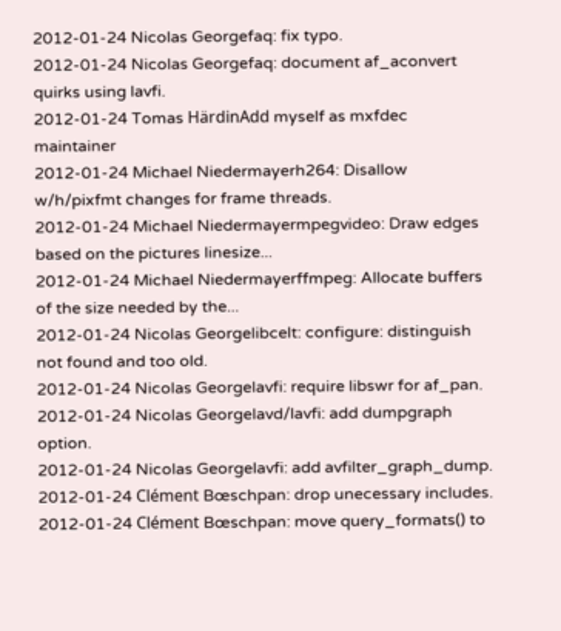2012-01-24 Nicolas Georgefaq: fix typo.
2012-01-24 Nicolas Georgefaq: document af_aconvert quirks using lavfi.
2012-01-24 Tomas HärdinAdd myself as mxfdec maintainer
2012-01-24 Michael Niedermayerh264: Disallow w/h/pixfmt changes for frame threads.
2012-01-24 Michael Niedermayermpegvideo: Draw edges based on the pictures linesize...
2012-01-24 Michael Niedermayerffmpeg: Allocate buffers of the size needed by the...
2012-01-24 Nicolas Georgelibcelt: configure: distinguish not found and too old.
2012-01-24 Nicolas Georgelavfi: require libswr for af_pan.
2012-01-24 Nicolas Georgelavd/lavfi: add dumpgraph option.
2012-01-24 Nicolas Georgelavfi: add avfilter_graph_dump.
2012-01-24 Clément Bœschpan: drop unecessary includes.
2012-01-24 Clément Bœschpan: move query_formats() to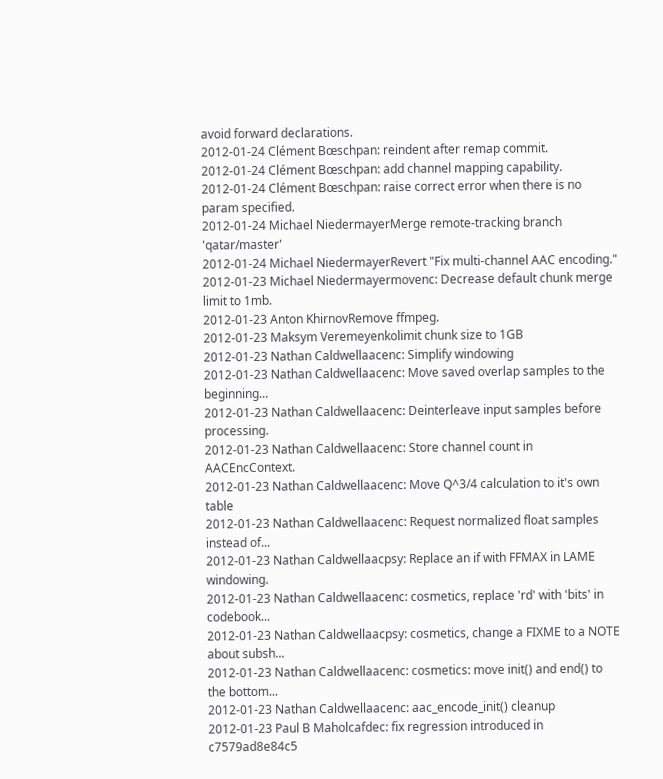avoid forward declarations.
2012-01-24 Clément Bœschpan: reindent after remap commit.
2012-01-24 Clément Bœschpan: add channel mapping capability.
2012-01-24 Clément Bœschpan: raise correct error when there is no param specified.
2012-01-24 Michael NiedermayerMerge remote-tracking branch 'qatar/master'
2012-01-24 Michael NiedermayerRevert "Fix multi-channel AAC encoding."
2012-01-23 Michael Niedermayermovenc: Decrease default chunk merge limit to 1mb.
2012-01-23 Anton KhirnovRemove ffmpeg.
2012-01-23 Maksym Veremeyenkolimit chunk size to 1GB
2012-01-23 Nathan Caldwellaacenc: Simplify windowing
2012-01-23 Nathan Caldwellaacenc: Move saved overlap samples to the beginning...
2012-01-23 Nathan Caldwellaacenc: Deinterleave input samples before processing.
2012-01-23 Nathan Caldwellaacenc: Store channel count in AACEncContext.
2012-01-23 Nathan Caldwellaacenc: Move Q^3/4 calculation to it's own table
2012-01-23 Nathan Caldwellaacenc: Request normalized float samples instead of...
2012-01-23 Nathan Caldwellaacpsy: Replace an if with FFMAX in LAME windowing.
2012-01-23 Nathan Caldwellaacenc: cosmetics, replace 'rd' with 'bits' in codebook...
2012-01-23 Nathan Caldwellaacpsy: cosmetics, change a FIXME to a NOTE about subsh...
2012-01-23 Nathan Caldwellaacenc: cosmetics: move init() and end() to the bottom...
2012-01-23 Nathan Caldwellaacenc: aac_encode_init() cleanup
2012-01-23 Paul B Maholcafdec: fix regression introduced in c7579ad8e84c5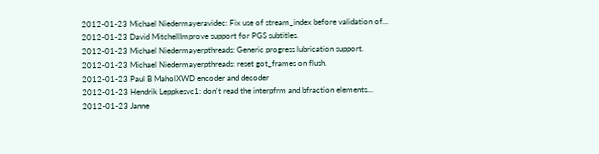2012-01-23 Michael Niedermayeravidec: Fix use of stream_index before validation of...
2012-01-23 David MitchellImprove support for PGS subtitles.
2012-01-23 Michael Niedermayerpthreads: Generic progress lubrication support.
2012-01-23 Michael Niedermayerpthreads: reset got_frames on flush.
2012-01-23 Paul B MaholXWD encoder and decoder
2012-01-23 Hendrik Leppkesvc1: don't read the interpfrm and bfraction elements...
2012-01-23 Janne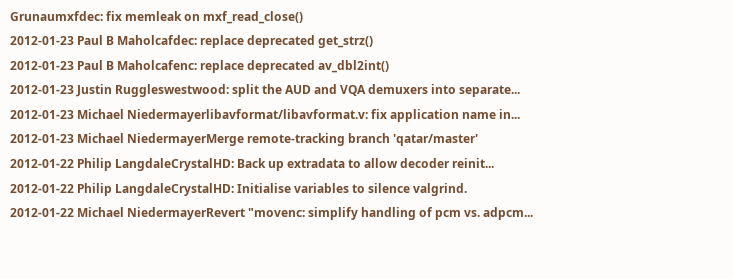Grunaumxfdec: fix memleak on mxf_read_close()
2012-01-23 Paul B Maholcafdec: replace deprecated get_strz()
2012-01-23 Paul B Maholcafenc: replace deprecated av_dbl2int()
2012-01-23 Justin Ruggleswestwood: split the AUD and VQA demuxers into separate...
2012-01-23 Michael Niedermayerlibavformat/libavformat.v: fix application name in...
2012-01-23 Michael NiedermayerMerge remote-tracking branch 'qatar/master'
2012-01-22 Philip LangdaleCrystalHD: Back up extradata to allow decoder reinit...
2012-01-22 Philip LangdaleCrystalHD: Initialise variables to silence valgrind.
2012-01-22 Michael NiedermayerRevert "movenc: simplify handling of pcm vs. adpcm...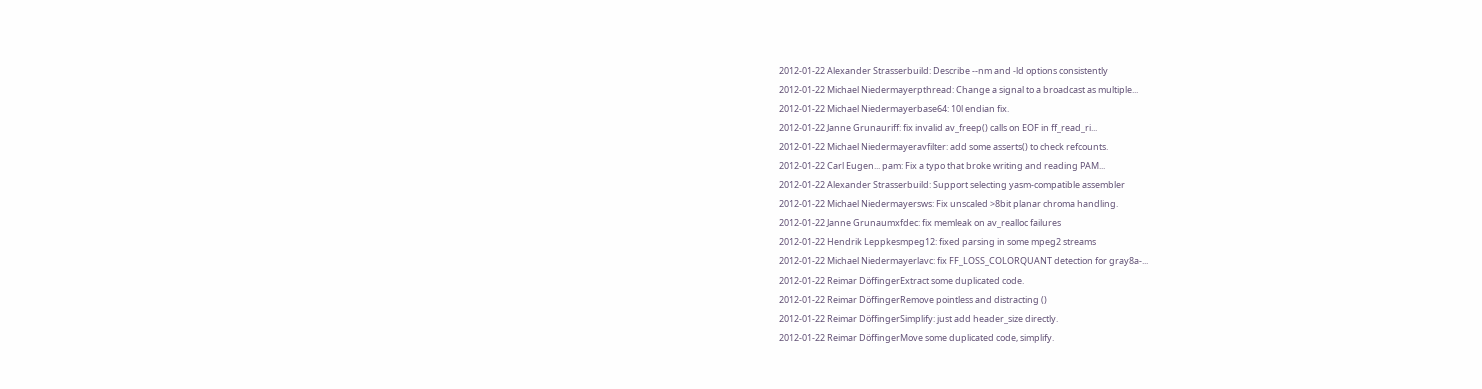2012-01-22 Alexander Strasserbuild: Describe --nm and -ld options consistently
2012-01-22 Michael Niedermayerpthread: Change a signal to a broadcast as multiple...
2012-01-22 Michael Niedermayerbase64: 10l endian fix.
2012-01-22 Janne Grunauriff: fix invalid av_freep() calls on EOF in ff_read_ri...
2012-01-22 Michael Niedermayeravfilter: add some asserts() to check refcounts.
2012-01-22 Carl Eugen... pam: Fix a typo that broke writing and reading PAM...
2012-01-22 Alexander Strasserbuild: Support selecting yasm-compatible assembler
2012-01-22 Michael Niedermayersws: Fix unscaled >8bit planar chroma handling.
2012-01-22 Janne Grunaumxfdec: fix memleak on av_realloc failures
2012-01-22 Hendrik Leppkesmpeg12: fixed parsing in some mpeg2 streams
2012-01-22 Michael Niedermayerlavc: fix FF_LOSS_COLORQUANT detection for gray8a-...
2012-01-22 Reimar DöffingerExtract some duplicated code.
2012-01-22 Reimar DöffingerRemove pointless and distracting ()
2012-01-22 Reimar DöffingerSimplify: just add header_size directly.
2012-01-22 Reimar DöffingerMove some duplicated code, simplify.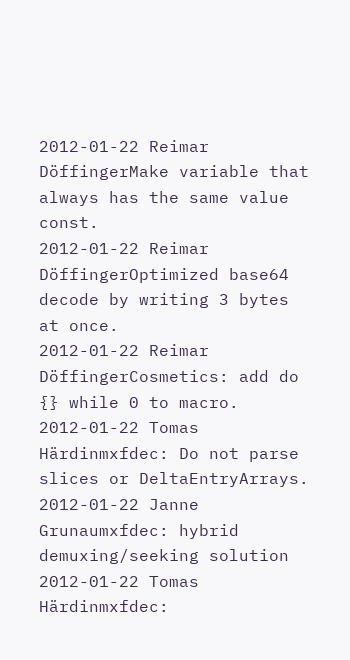2012-01-22 Reimar DöffingerMake variable that always has the same value const.
2012-01-22 Reimar DöffingerOptimized base64 decode by writing 3 bytes at once.
2012-01-22 Reimar DöffingerCosmetics: add do {} while 0 to macro.
2012-01-22 Tomas Härdinmxfdec: Do not parse slices or DeltaEntryArrays.
2012-01-22 Janne Grunaumxfdec: hybrid demuxing/seeking solution
2012-01-22 Tomas Härdinmxfdec: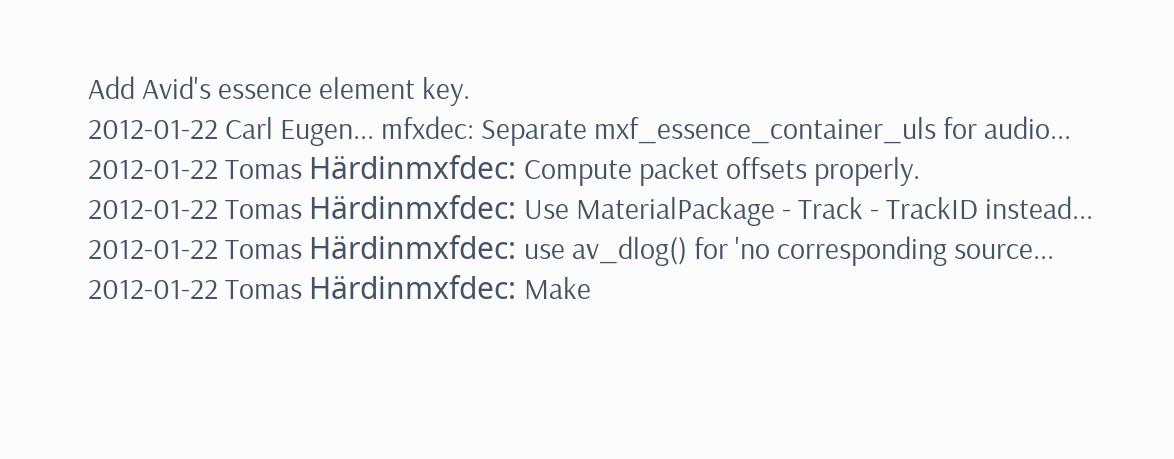Add Avid's essence element key.
2012-01-22 Carl Eugen... mfxdec: Separate mxf_essence_container_uls for audio...
2012-01-22 Tomas Härdinmxfdec: Compute packet offsets properly.
2012-01-22 Tomas Härdinmxfdec: Use MaterialPackage - Track - TrackID instead...
2012-01-22 Tomas Härdinmxfdec: use av_dlog() for 'no corresponding source...
2012-01-22 Tomas Härdinmxfdec: Make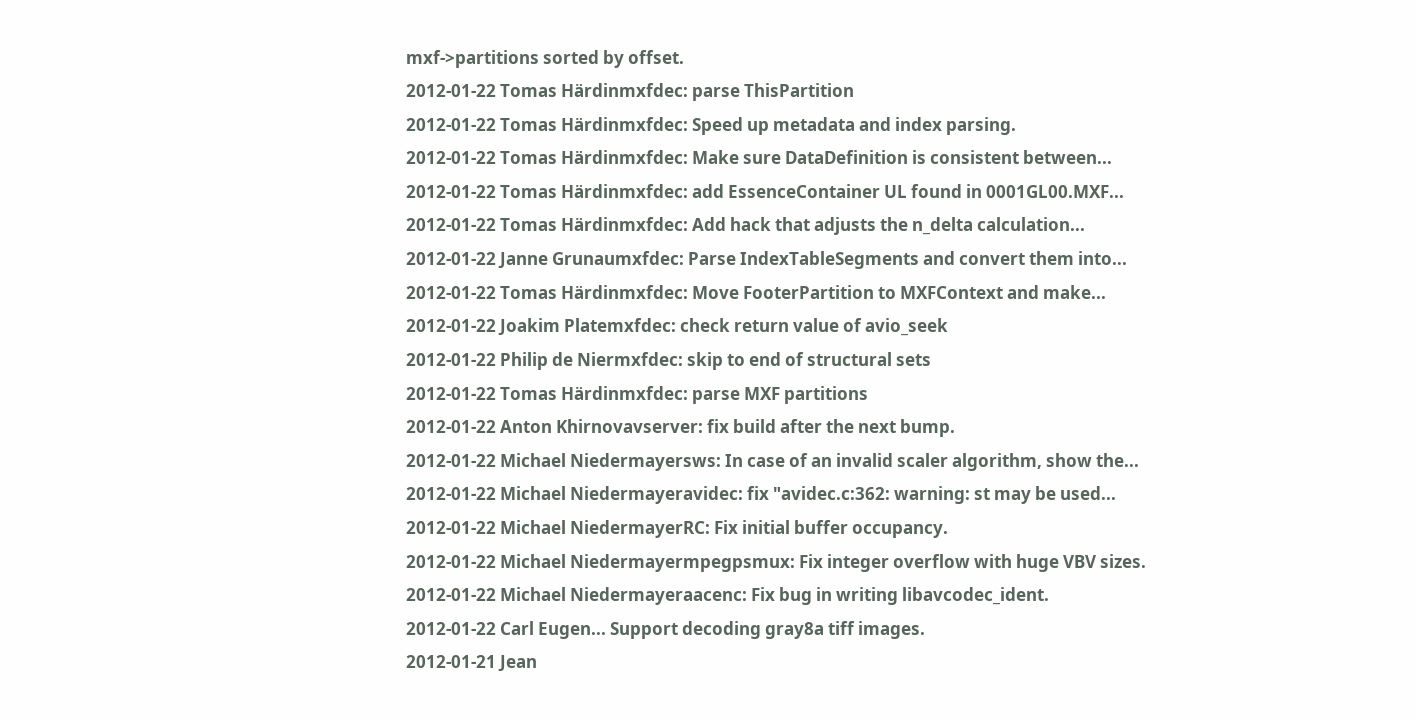mxf->partitions sorted by offset.
2012-01-22 Tomas Härdinmxfdec: parse ThisPartition
2012-01-22 Tomas Härdinmxfdec: Speed up metadata and index parsing.
2012-01-22 Tomas Härdinmxfdec: Make sure DataDefinition is consistent between...
2012-01-22 Tomas Härdinmxfdec: add EssenceContainer UL found in 0001GL00.MXF...
2012-01-22 Tomas Härdinmxfdec: Add hack that adjusts the n_delta calculation...
2012-01-22 Janne Grunaumxfdec: Parse IndexTableSegments and convert them into...
2012-01-22 Tomas Härdinmxfdec: Move FooterPartition to MXFContext and make...
2012-01-22 Joakim Platemxfdec: check return value of avio_seek
2012-01-22 Philip de Niermxfdec: skip to end of structural sets
2012-01-22 Tomas Härdinmxfdec: parse MXF partitions
2012-01-22 Anton Khirnovavserver: fix build after the next bump.
2012-01-22 Michael Niedermayersws: In case of an invalid scaler algorithm, show the...
2012-01-22 Michael Niedermayeravidec: fix "avidec.c:362: warning: st may be used...
2012-01-22 Michael NiedermayerRC: Fix initial buffer occupancy.
2012-01-22 Michael Niedermayermpegpsmux: Fix integer overflow with huge VBV sizes.
2012-01-22 Michael Niedermayeraacenc: Fix bug in writing libavcodec_ident.
2012-01-22 Carl Eugen... Support decoding gray8a tiff images.
2012-01-21 Jean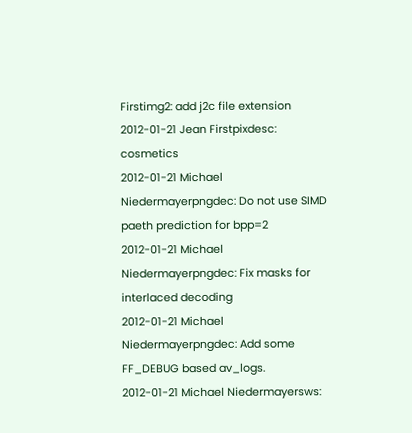Firstimg2: add j2c file extension
2012-01-21 Jean Firstpixdesc: cosmetics
2012-01-21 Michael Niedermayerpngdec: Do not use SIMD paeth prediction for bpp=2
2012-01-21 Michael Niedermayerpngdec: Fix masks for interlaced decoding
2012-01-21 Michael Niedermayerpngdec: Add some FF_DEBUG based av_logs.
2012-01-21 Michael Niedermayersws: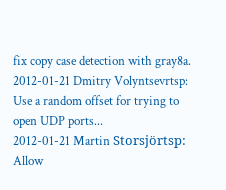fix copy case detection with gray8a.
2012-01-21 Dmitry Volyntsevrtsp: Use a random offset for trying to open UDP ports...
2012-01-21 Martin Storsjörtsp: Allow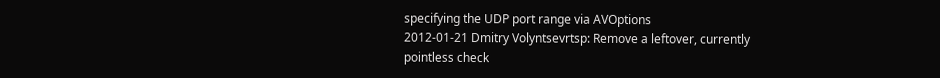specifying the UDP port range via AVOptions
2012-01-21 Dmitry Volyntsevrtsp: Remove a leftover, currently pointless check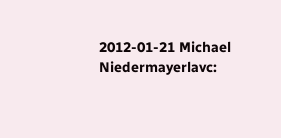2012-01-21 Michael Niedermayerlavc: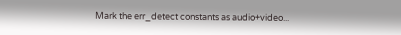Mark the err_detect constants as audio+video...